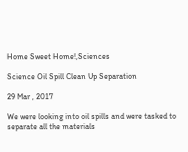Home Sweet Home!,Sciences

Science Oil Spill Clean Up Separation

29 Mar , 2017

We were looking into oil spills and were tasked to separate all the materials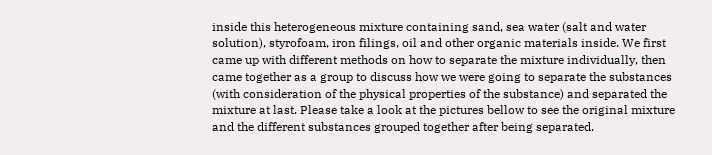inside this heterogeneous mixture containing sand, sea water (salt and water solution), styrofoam, iron filings, oil and other organic materials inside. We first came up with different methods on how to separate the mixture individually, then came together as a group to discuss how we were going to separate the substances (with consideration of the physical properties of the substance) and separated the mixture at last. Please take a look at the pictures bellow to see the original mixture and the different substances grouped together after being separated.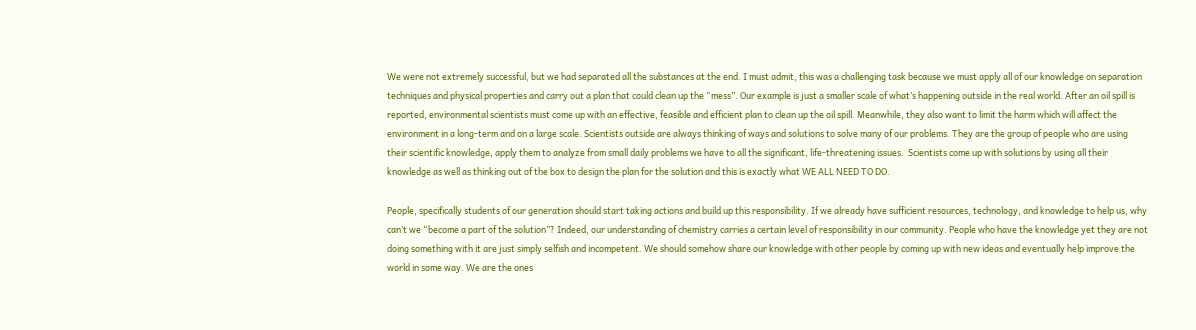We were not extremely successful, but we had separated all the substances at the end. I must admit, this was a challenging task because we must apply all of our knowledge on separation techniques and physical properties and carry out a plan that could clean up the “mess”. Our example is just a smaller scale of what’s happening outside in the real world. After an oil spill is reported, environmental scientists must come up with an effective, feasible and efficient plan to clean up the oil spill. Meanwhile, they also want to limit the harm which will affect the environment in a long-term and on a large scale. Scientists outside are always thinking of ways and solutions to solve many of our problems. They are the group of people who are using their scientific knowledge, apply them to analyze from small daily problems we have to all the significant, life-threatening issues.  Scientists come up with solutions by using all their knowledge as well as thinking out of the box to design the plan for the solution and this is exactly what WE ALL NEED TO DO.

People, specifically students of our generation should start taking actions and build up this responsibility. If we already have sufficient resources, technology, and knowledge to help us, why can’t we “become a part of the solution”? Indeed, our understanding of chemistry carries a certain level of responsibility in our community. People who have the knowledge yet they are not doing something with it are just simply selfish and incompetent. We should somehow share our knowledge with other people by coming up with new ideas and eventually help improve the world in some way. We are the ones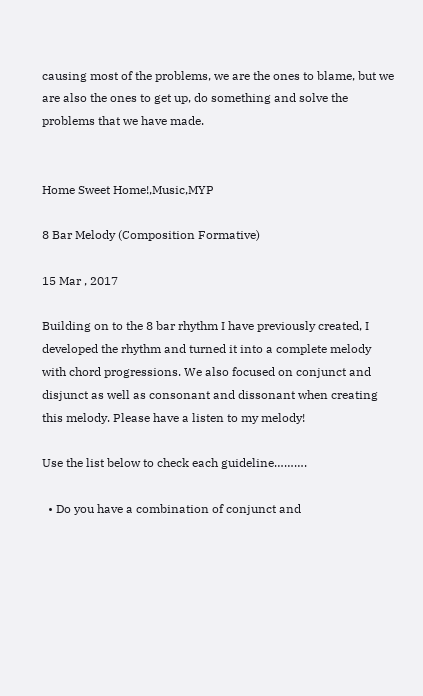causing most of the problems, we are the ones to blame, but we are also the ones to get up, do something and solve the problems that we have made.


Home Sweet Home!,Music,MYP

8 Bar Melody (Composition Formative)

15 Mar , 2017

Building on to the 8 bar rhythm I have previously created, I developed the rhythm and turned it into a complete melody with chord progressions. We also focused on conjunct and disjunct as well as consonant and dissonant when creating this melody. Please have a listen to my melody!

Use the list below to check each guideline……….

  • Do you have a combination of conjunct and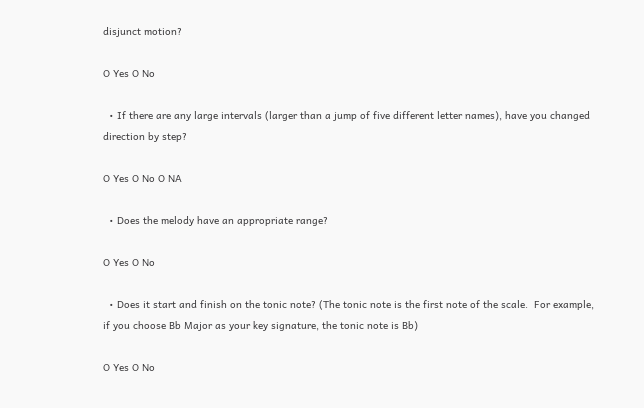disjunct motion?

O Yes O No

  • If there are any large intervals (larger than a jump of five different letter names), have you changed direction by step?

O Yes O No O NA

  • Does the melody have an appropriate range?

O Yes O No

  • Does it start and finish on the tonic note? (The tonic note is the first note of the scale.  For example, if you choose Bb Major as your key signature, the tonic note is Bb)

O Yes O No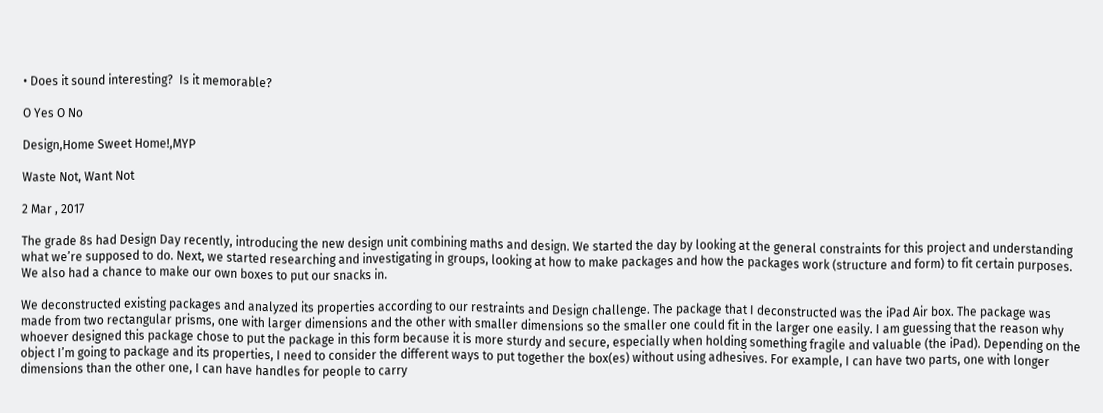• Does it sound interesting?  Is it memorable?

O Yes O No

Design,Home Sweet Home!,MYP

Waste Not, Want Not

2 Mar , 2017

The grade 8s had Design Day recently, introducing the new design unit combining maths and design. We started the day by looking at the general constraints for this project and understanding what we’re supposed to do. Next, we started researching and investigating in groups, looking at how to make packages and how the packages work (structure and form) to fit certain purposes. We also had a chance to make our own boxes to put our snacks in.

We deconstructed existing packages and analyzed its properties according to our restraints and Design challenge. The package that I deconstructed was the iPad Air box. The package was made from two rectangular prisms, one with larger dimensions and the other with smaller dimensions so the smaller one could fit in the larger one easily. I am guessing that the reason why whoever designed this package chose to put the package in this form because it is more sturdy and secure, especially when holding something fragile and valuable (the iPad). Depending on the object I’m going to package and its properties, I need to consider the different ways to put together the box(es) without using adhesives. For example, I can have two parts, one with longer dimensions than the other one, I can have handles for people to carry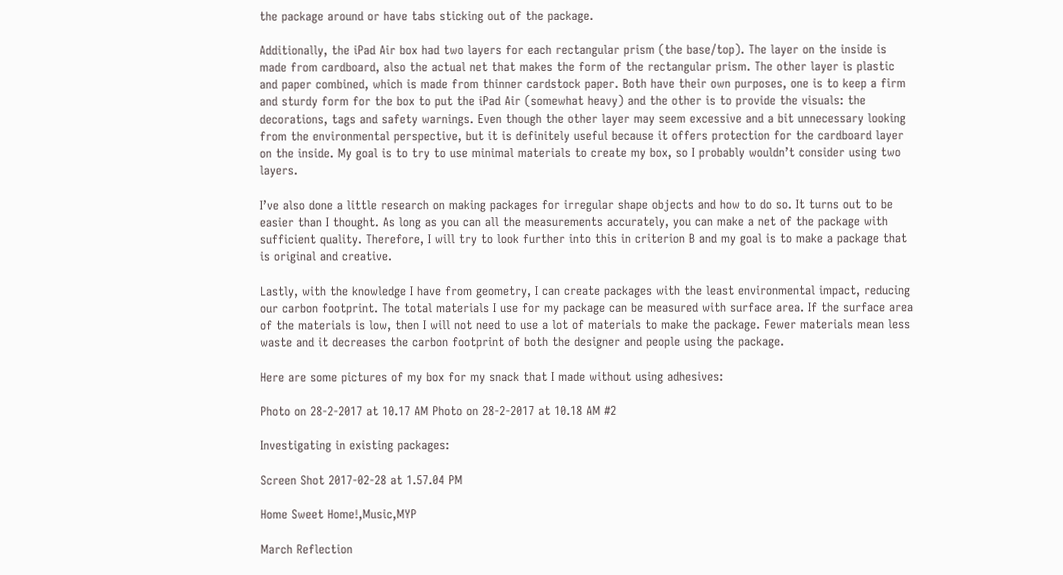the package around or have tabs sticking out of the package.

Additionally, the iPad Air box had two layers for each rectangular prism (the base/top). The layer on the inside is made from cardboard, also the actual net that makes the form of the rectangular prism. The other layer is plastic and paper combined, which is made from thinner cardstock paper. Both have their own purposes, one is to keep a firm and sturdy form for the box to put the iPad Air (somewhat heavy) and the other is to provide the visuals: the decorations, tags and safety warnings. Even though the other layer may seem excessive and a bit unnecessary looking from the environmental perspective, but it is definitely useful because it offers protection for the cardboard layer on the inside. My goal is to try to use minimal materials to create my box, so I probably wouldn’t consider using two layers.

I’ve also done a little research on making packages for irregular shape objects and how to do so. It turns out to be easier than I thought. As long as you can all the measurements accurately, you can make a net of the package with sufficient quality. Therefore, I will try to look further into this in criterion B and my goal is to make a package that is original and creative.

Lastly, with the knowledge I have from geometry, I can create packages with the least environmental impact, reducing our carbon footprint. The total materials I use for my package can be measured with surface area. If the surface area of the materials is low, then I will not need to use a lot of materials to make the package. Fewer materials mean less waste and it decreases the carbon footprint of both the designer and people using the package.

Here are some pictures of my box for my snack that I made without using adhesives:

Photo on 28-2-2017 at 10.17 AM Photo on 28-2-2017 at 10.18 AM #2

Investigating in existing packages:

Screen Shot 2017-02-28 at 1.57.04 PM

Home Sweet Home!,Music,MYP

March Reflection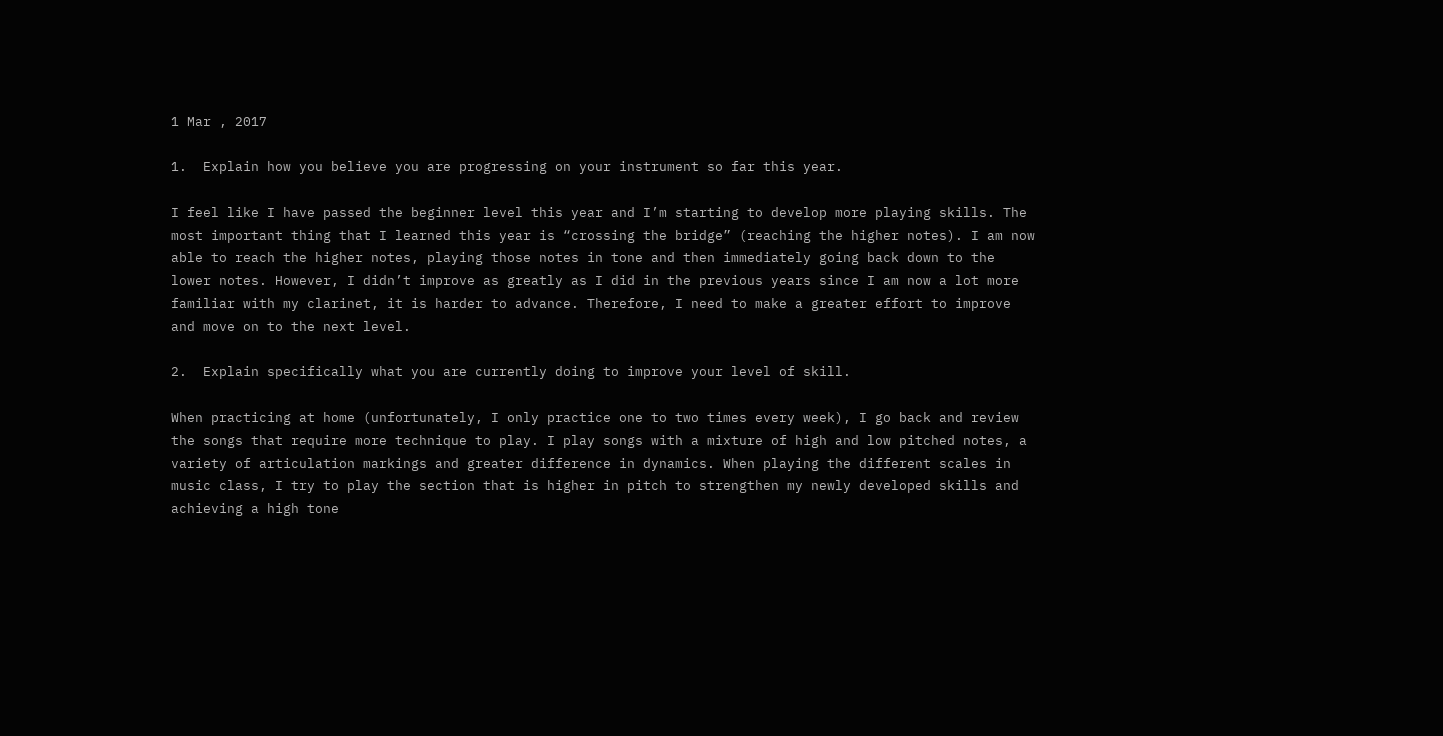1 Mar , 2017

1.  Explain how you believe you are progressing on your instrument so far this year.

I feel like I have passed the beginner level this year and I’m starting to develop more playing skills. The most important thing that I learned this year is “crossing the bridge” (reaching the higher notes). I am now able to reach the higher notes, playing those notes in tone and then immediately going back down to the lower notes. However, I didn’t improve as greatly as I did in the previous years since I am now a lot more familiar with my clarinet, it is harder to advance. Therefore, I need to make a greater effort to improve and move on to the next level.

2.  Explain specifically what you are currently doing to improve your level of skill.

When practicing at home (unfortunately, I only practice one to two times every week), I go back and review the songs that require more technique to play. I play songs with a mixture of high and low pitched notes, a variety of articulation markings and greater difference in dynamics. When playing the different scales in music class, I try to play the section that is higher in pitch to strengthen my newly developed skills and achieving a high tone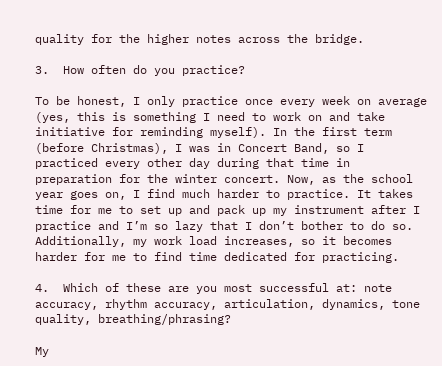quality for the higher notes across the bridge.

3.  How often do you practice?

To be honest, I only practice once every week on average (yes, this is something I need to work on and take initiative for reminding myself). In the first term (before Christmas), I was in Concert Band, so I practiced every other day during that time in preparation for the winter concert. Now, as the school year goes on, I find much harder to practice. It takes time for me to set up and pack up my instrument after I practice and I’m so lazy that I don’t bother to do so. Additionally, my work load increases, so it becomes harder for me to find time dedicated for practicing.

4.  Which of these are you most successful at: note accuracy, rhythm accuracy, articulation, dynamics, tone quality, breathing/phrasing?

My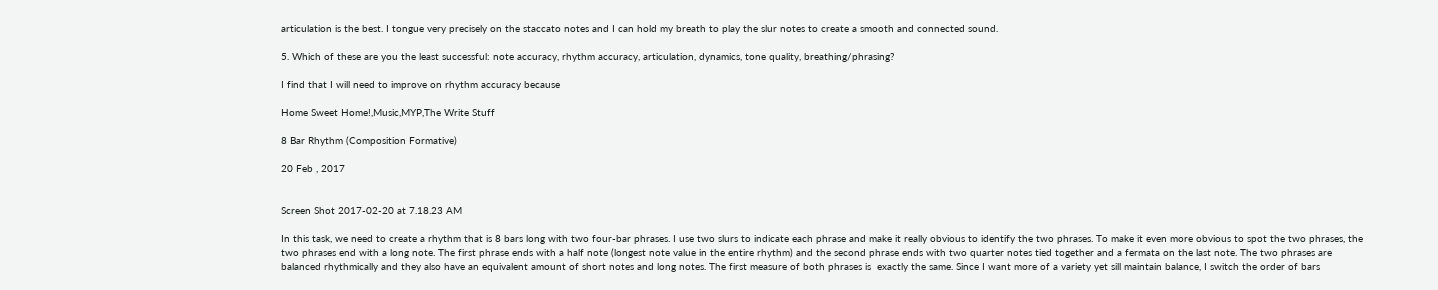articulation is the best. I tongue very precisely on the staccato notes and I can hold my breath to play the slur notes to create a smooth and connected sound.

5. Which of these are you the least successful: note accuracy, rhythm accuracy, articulation, dynamics, tone quality, breathing/phrasing?

I find that I will need to improve on rhythm accuracy because

Home Sweet Home!,Music,MYP,The Write Stuff

8 Bar Rhythm (Composition Formative)

20 Feb , 2017


Screen Shot 2017-02-20 at 7.18.23 AM

In this task, we need to create a rhythm that is 8 bars long with two four-bar phrases. I use two slurs to indicate each phrase and make it really obvious to identify the two phrases. To make it even more obvious to spot the two phrases, the two phrases end with a long note. The first phrase ends with a half note (longest note value in the entire rhythm) and the second phrase ends with two quarter notes tied together and a fermata on the last note. The two phrases are balanced rhythmically and they also have an equivalent amount of short notes and long notes. The first measure of both phrases is  exactly the same. Since I want more of a variety yet sill maintain balance, I switch the order of bars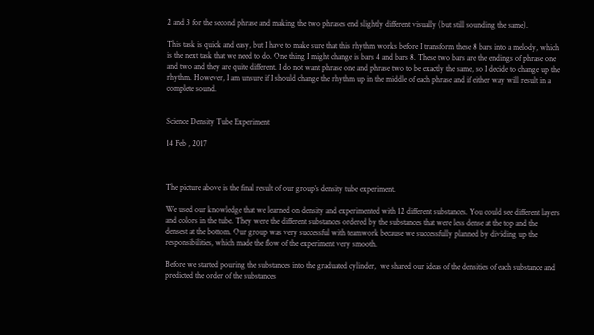2 and 3 for the second phrase and making the two phrases end slightly different visually (but still sounding the same).

This task is quick and easy, but I have to make sure that this rhythm works before I transform these 8 bars into a melody, which is the next task that we need to do. One thing I might change is bars 4 and bars 8. These two bars are the endings of phrase one and two and they are quite different. I do not want phrase one and phrase two to be exactly the same, so I decide to change up the rhythm. However, I am unsure if I should change the rhythm up in the middle of each phrase and if either way will result in a complete sound.


Science Density Tube Experiment

14 Feb , 2017



The picture above is the final result of our group’s density tube experiment.

We used our knowledge that we learned on density and experimented with 12 different substances. You could see different layers and colors in the tube. They were the different substances ordered by the substances that were less dense at the top and the densest at the bottom. Our group was very successful with teamwork because we successfully planned by dividing up the responsibilities, which made the flow of the experiment very smooth.

Before we started pouring the substances into the graduated cylinder,  we shared our ideas of the densities of each substance and predicted the order of the substances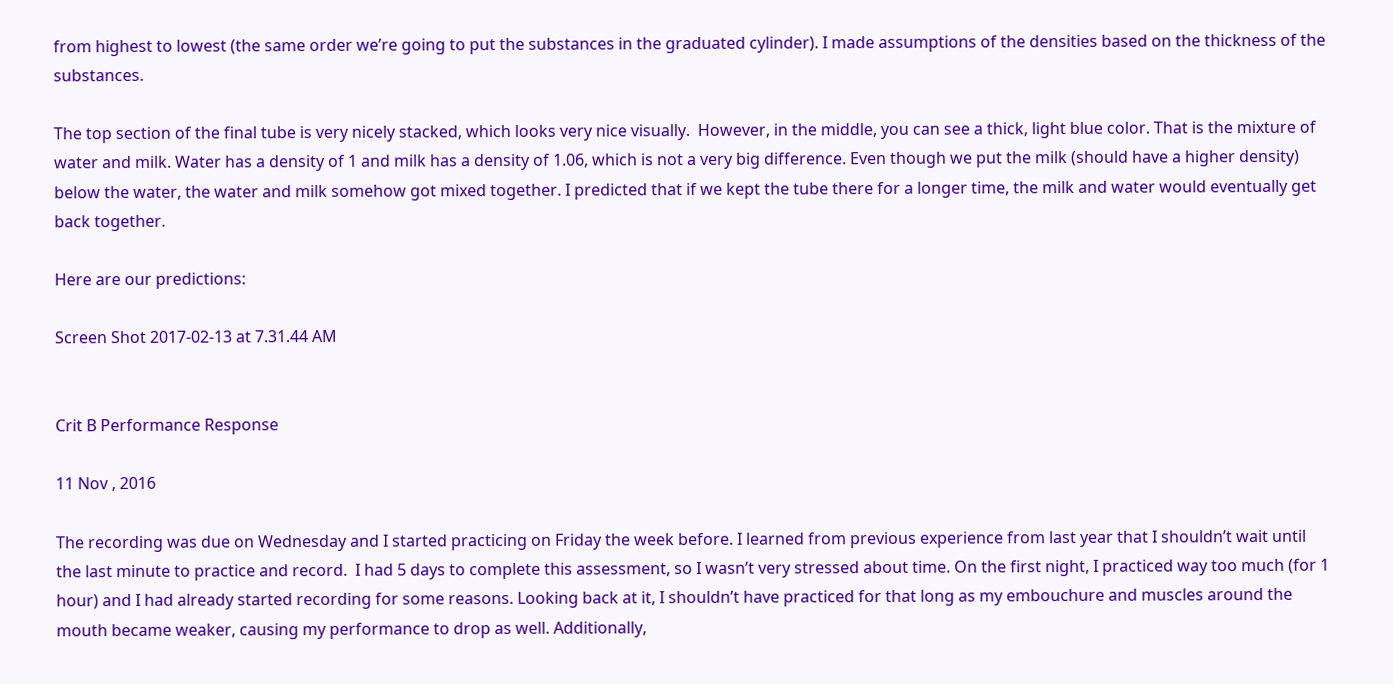from highest to lowest (the same order we’re going to put the substances in the graduated cylinder). I made assumptions of the densities based on the thickness of the substances.

The top section of the final tube is very nicely stacked, which looks very nice visually.  However, in the middle, you can see a thick, light blue color. That is the mixture of water and milk. Water has a density of 1 and milk has a density of 1.06, which is not a very big difference. Even though we put the milk (should have a higher density) below the water, the water and milk somehow got mixed together. I predicted that if we kept the tube there for a longer time, the milk and water would eventually get back together.

Here are our predictions:

Screen Shot 2017-02-13 at 7.31.44 AM


Crit B Performance Response

11 Nov , 2016

The recording was due on Wednesday and I started practicing on Friday the week before. I learned from previous experience from last year that I shouldn’t wait until the last minute to practice and record.  I had 5 days to complete this assessment, so I wasn’t very stressed about time. On the first night, I practiced way too much (for 1 hour) and I had already started recording for some reasons. Looking back at it, I shouldn’t have practiced for that long as my embouchure and muscles around the mouth became weaker, causing my performance to drop as well. Additionally,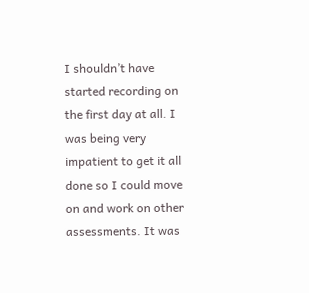I shouldn’t have started recording on the first day at all. I was being very impatient to get it all done so I could move on and work on other assessments. It was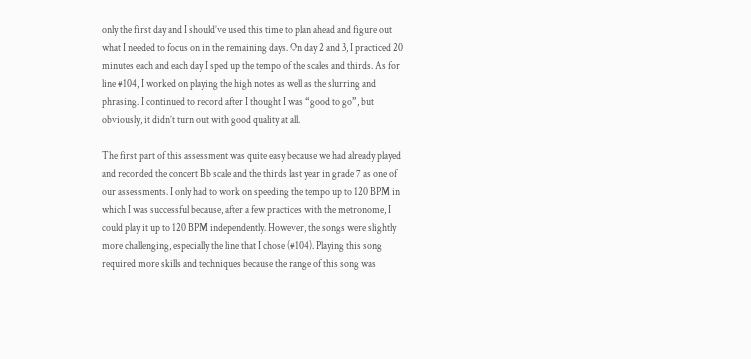only the first day and I should’ve used this time to plan ahead and figure out what I needed to focus on in the remaining days. On day 2 and 3, I practiced 20 minutes each and each day I sped up the tempo of the scales and thirds. As for line #104, I worked on playing the high notes as well as the slurring and phrasing. I continued to record after I thought I was “good to go”, but obviously, it didn’t turn out with good quality at all.

The first part of this assessment was quite easy because we had already played and recorded the concert Bb scale and the thirds last year in grade 7 as one of our assessments. I only had to work on speeding the tempo up to 120 BPM in which I was successful because, after a few practices with the metronome, I could play it up to 120 BPM independently. However, the songs were slightly more challenging, especially the line that I chose (#104). Playing this song required more skills and techniques because the range of this song was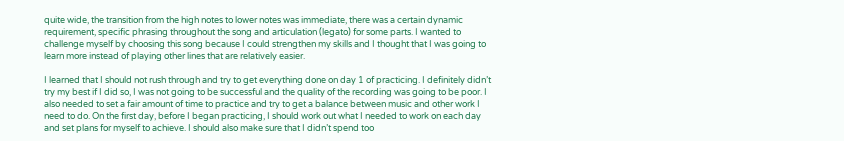quite wide, the transition from the high notes to lower notes was immediate, there was a certain dynamic requirement, specific phrasing throughout the song and articulation (legato) for some parts. I wanted to challenge myself by choosing this song because I could strengthen my skills and I thought that I was going to learn more instead of playing other lines that are relatively easier.

I learned that I should not rush through and try to get everything done on day 1 of practicing. I definitely didn’t try my best if I did so, I was not going to be successful and the quality of the recording was going to be poor. I also needed to set a fair amount of time to practice and try to get a balance between music and other work I need to do. On the first day, before I began practicing, I should work out what I needed to work on each day and set plans for myself to achieve. I should also make sure that I didn’t spend too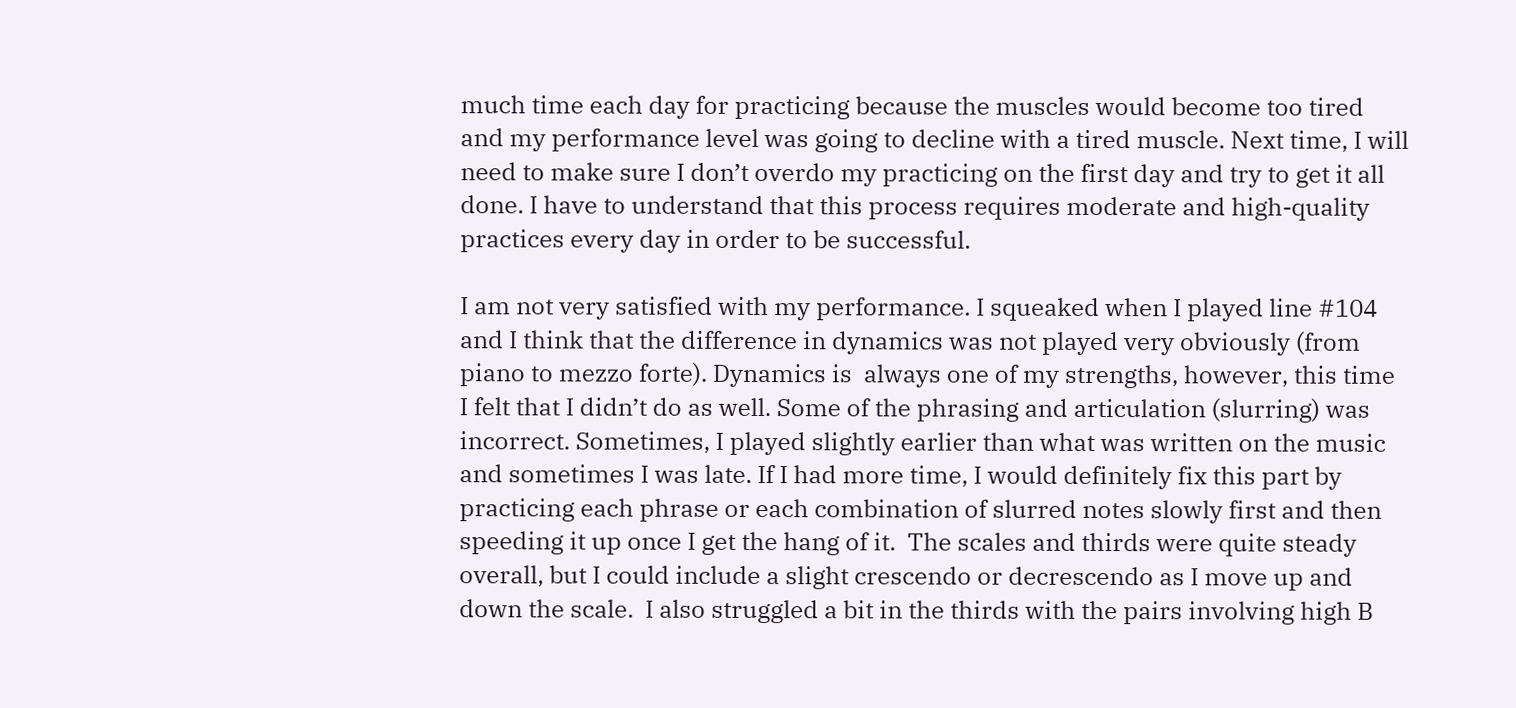much time each day for practicing because the muscles would become too tired and my performance level was going to decline with a tired muscle. Next time, I will need to make sure I don’t overdo my practicing on the first day and try to get it all done. I have to understand that this process requires moderate and high-quality practices every day in order to be successful.

I am not very satisfied with my performance. I squeaked when I played line #104 and I think that the difference in dynamics was not played very obviously (from piano to mezzo forte). Dynamics is  always one of my strengths, however, this time I felt that I didn’t do as well. Some of the phrasing and articulation (slurring) was incorrect. Sometimes, I played slightly earlier than what was written on the music and sometimes I was late. If I had more time, I would definitely fix this part by practicing each phrase or each combination of slurred notes slowly first and then speeding it up once I get the hang of it.  The scales and thirds were quite steady overall, but I could include a slight crescendo or decrescendo as I move up and down the scale.  I also struggled a bit in the thirds with the pairs involving high B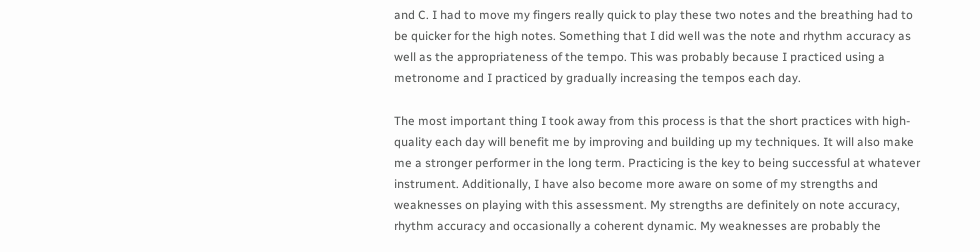and C. I had to move my fingers really quick to play these two notes and the breathing had to be quicker for the high notes. Something that I did well was the note and rhythm accuracy as well as the appropriateness of the tempo. This was probably because I practiced using a metronome and I practiced by gradually increasing the tempos each day.

The most important thing I took away from this process is that the short practices with high-quality each day will benefit me by improving and building up my techniques. It will also make me a stronger performer in the long term. Practicing is the key to being successful at whatever instrument. Additionally, I have also become more aware on some of my strengths and weaknesses on playing with this assessment. My strengths are definitely on note accuracy, rhythm accuracy and occasionally a coherent dynamic. My weaknesses are probably the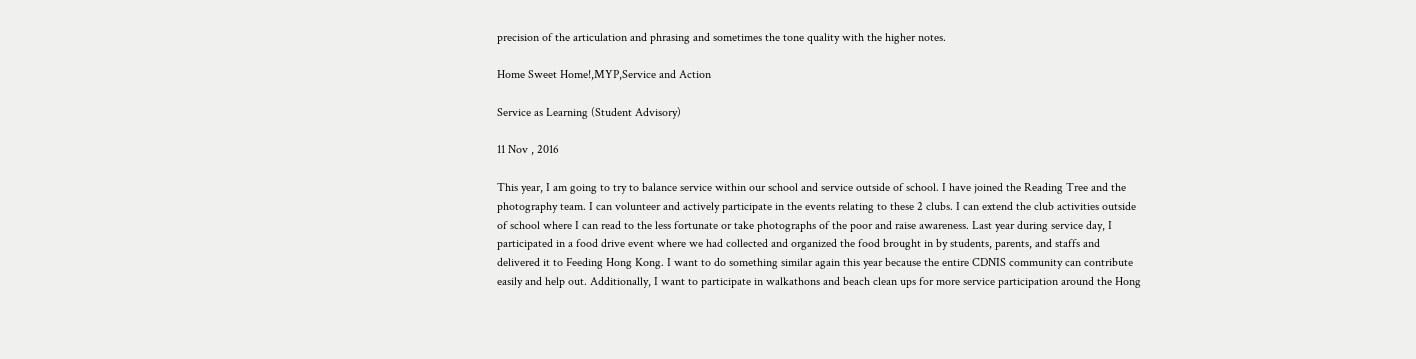precision of the articulation and phrasing and sometimes the tone quality with the higher notes.

Home Sweet Home!,MYP,Service and Action

Service as Learning (Student Advisory)

11 Nov , 2016

This year, I am going to try to balance service within our school and service outside of school. I have joined the Reading Tree and the photography team. I can volunteer and actively participate in the events relating to these 2 clubs. I can extend the club activities outside of school where I can read to the less fortunate or take photographs of the poor and raise awareness. Last year during service day, I participated in a food drive event where we had collected and organized the food brought in by students, parents, and staffs and delivered it to Feeding Hong Kong. I want to do something similar again this year because the entire CDNIS community can contribute easily and help out. Additionally, I want to participate in walkathons and beach clean ups for more service participation around the Hong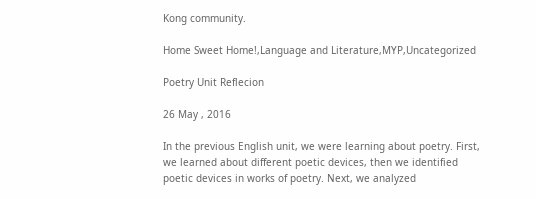Kong community.

Home Sweet Home!,Language and Literature,MYP,Uncategorized

Poetry Unit Reflecion

26 May , 2016

In the previous English unit, we were learning about poetry. First, we learned about different poetic devices, then we identified poetic devices in works of poetry. Next, we analyzed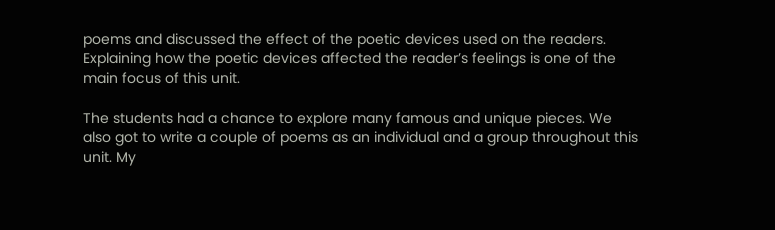poems and discussed the effect of the poetic devices used on the readers. Explaining how the poetic devices affected the reader’s feelings is one of the main focus of this unit.

The students had a chance to explore many famous and unique pieces. We also got to write a couple of poems as an individual and a group throughout this unit. My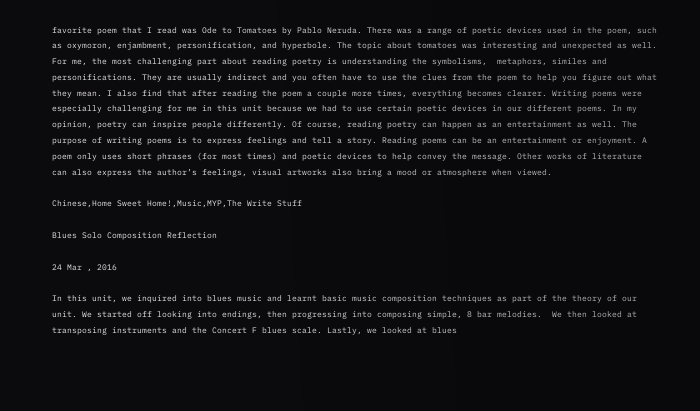favorite poem that I read was Ode to Tomatoes by Pablo Neruda. There was a range of poetic devices used in the poem, such as oxymoron, enjambment, personification, and hyperbole. The topic about tomatoes was interesting and unexpected as well. For me, the most challenging part about reading poetry is understanding the symbolisms,  metaphors, similes and personifications. They are usually indirect and you often have to use the clues from the poem to help you figure out what they mean. I also find that after reading the poem a couple more times, everything becomes clearer. Writing poems were especially challenging for me in this unit because we had to use certain poetic devices in our different poems. In my opinion, poetry can inspire people differently. Of course, reading poetry can happen as an entertainment as well. The purpose of writing poems is to express feelings and tell a story. Reading poems can be an entertainment or enjoyment. A poem only uses short phrases (for most times) and poetic devices to help convey the message. Other works of literature can also express the author’s feelings, visual artworks also bring a mood or atmosphere when viewed.

Chinese,Home Sweet Home!,Music,MYP,The Write Stuff

Blues Solo Composition Reflection

24 Mar , 2016

In this unit, we inquired into blues music and learnt basic music composition techniques as part of the theory of our unit. We started off looking into endings, then progressing into composing simple, 8 bar melodies.  We then looked at transposing instruments and the Concert F blues scale. Lastly, we looked at blues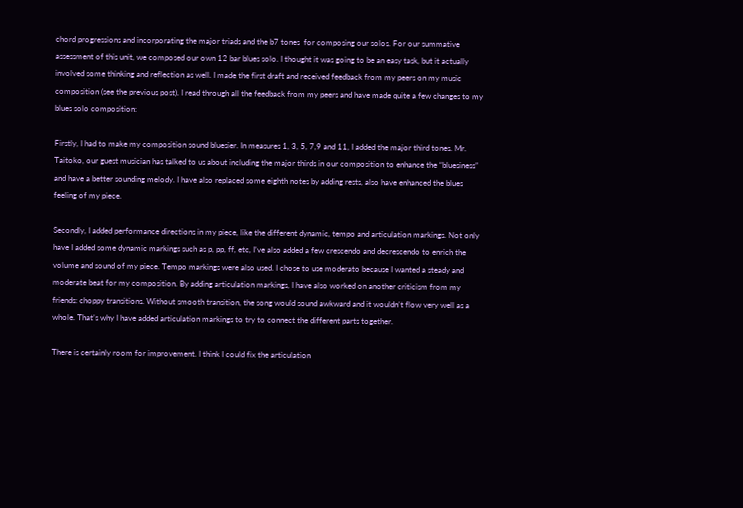chord progressions and incorporating the major triads and the b7 tones  for composing our solos. For our summative assessment of this unit, we composed our own 12 bar blues solo. I thought it was going to be an easy task, but it actually involved some thinking and reflection as well. I made the first draft and received feedback from my peers on my music composition (see the previous post). I read through all the feedback from my peers and have made quite a few changes to my blues solo composition:

Firstly, I had to make my composition sound bluesier. In measures 1, 3, 5, 7,9 and 11, I added the major third tones. Mr. Taitoko, our guest musician has talked to us about including the major thirds in our composition to enhance the “bluesiness” and have a better sounding melody. I have also replaced some eighth notes by adding rests, also have enhanced the blues feeling of my piece.

Secondly, I added performance directions in my piece, like the different dynamic, tempo and articulation markings. Not only have I added some dynamic markings such as p, pp, ff, etc, I’ve also added a few crescendo and decrescendo to enrich the volume and sound of my piece. Tempo markings were also used. I chose to use moderato because I wanted a steady and moderate beat for my composition. By adding articulation markings, I have also worked on another criticism from my friends: choppy transitions. Without smooth transition, the song would sound awkward and it wouldn’t flow very well as a whole. That’s why I have added articulation markings to try to connect the different parts together.

There is certainly room for improvement. I think I could fix the articulation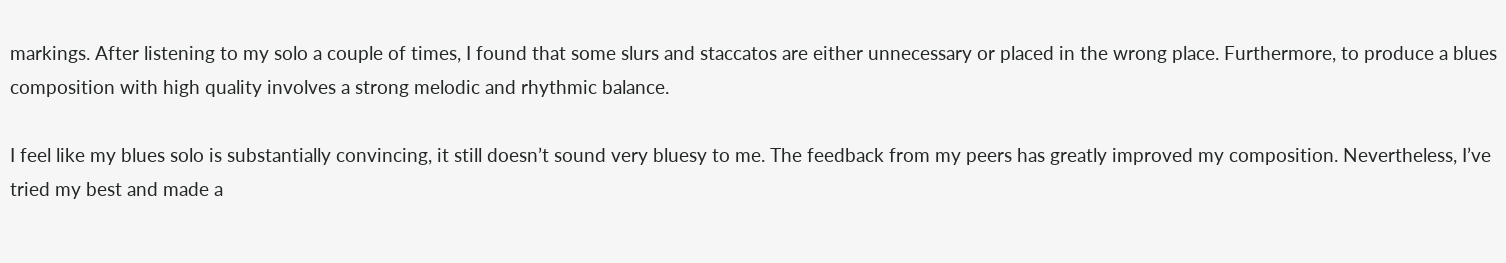markings. After listening to my solo a couple of times, I found that some slurs and staccatos are either unnecessary or placed in the wrong place. Furthermore, to produce a blues composition with high quality involves a strong melodic and rhythmic balance.

I feel like my blues solo is substantially convincing, it still doesn’t sound very bluesy to me. The feedback from my peers has greatly improved my composition. Nevertheless, I’ve tried my best and made a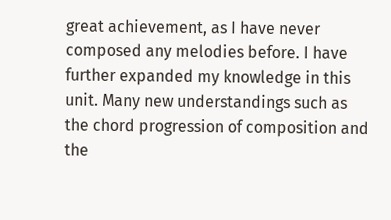great achievement, as I have never composed any melodies before. I have further expanded my knowledge in this unit. Many new understandings such as the chord progression of composition and the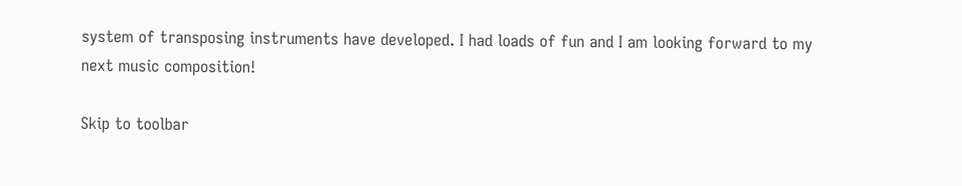system of transposing instruments have developed. I had loads of fun and I am looking forward to my next music composition!

Skip to toolbar